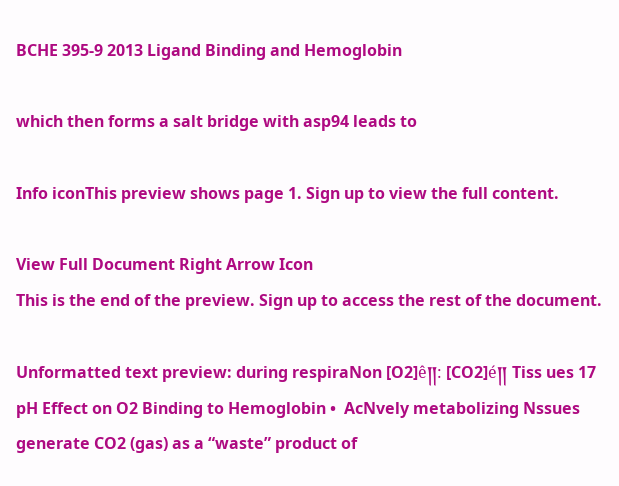BCHE 395-9 2013 Ligand Binding and Hemoglobin

which then forms a salt bridge with asp94 leads to

Info iconThis preview shows page 1. Sign up to view the full content.

View Full Document Right Arrow Icon
This is the end of the preview. Sign up to access the rest of the document.

Unformatted text preview: during respiraNon [O2]ê༎: [CO2]é༎ Tiss ues 17 pH Effect on O2 Binding to Hemoglobin •  AcNvely metabolizing Nssues generate CO2 (gas) as a “waste” product of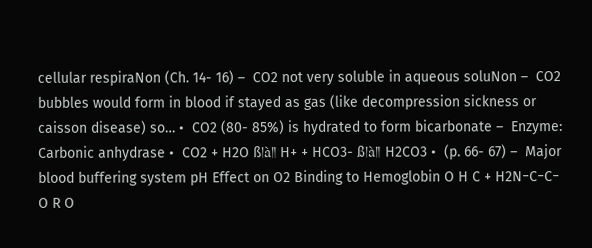cellular respiraNon (Ch. 14- 16) –  CO2 not very soluble in aqueous soluNon –  CO2 bubbles would form in blood if stayed as gas (like decompression sickness or caisson disease) so… •  CO2 (80- 85%) is hydrated to form bicarbonate –  Enzyme: Carbonic anhydrase •  CO2 + H2O ß།à༎ H+ + HCO3- ß།à༎ H2CO3 •  (p. 66- 67) –  Major blood buffering system pH Effect on O2 Binding to Hemoglobin O H C + H2N−C−C− O R O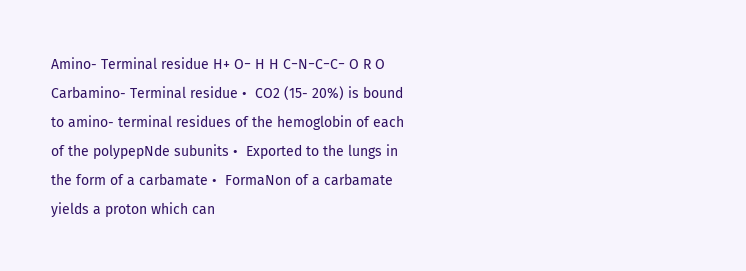Amino- Terminal residue H+ O− H H C−N−C−C− O R O Carbamino- Terminal residue •  CO2 (15- 20%) is bound to amino- terminal residues of the hemoglobin of each of the polypepNde subunits •  Exported to the lungs in the form of a carbamate •  FormaNon of a carbamate yields a proton which can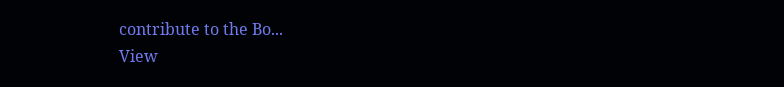contribute to the Bo...
View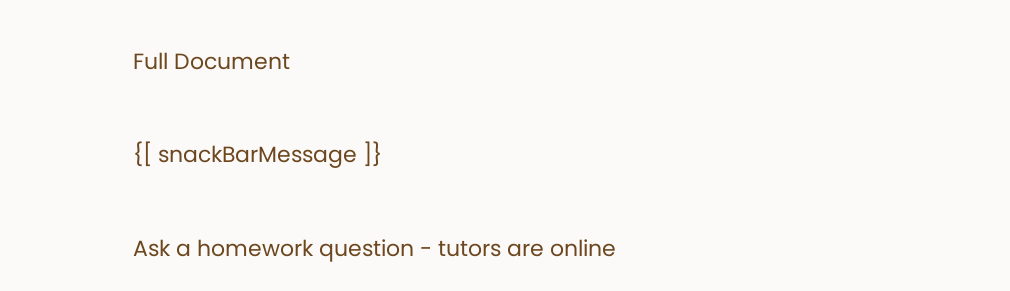Full Document

{[ snackBarMessage ]}

Ask a homework question - tutors are online